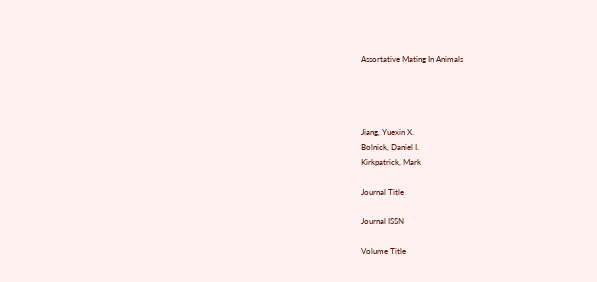Assortative Mating In Animals




Jiang, Yuexin X.
Bolnick, Daniel I.
Kirkpatrick, Mark

Journal Title

Journal ISSN

Volume Title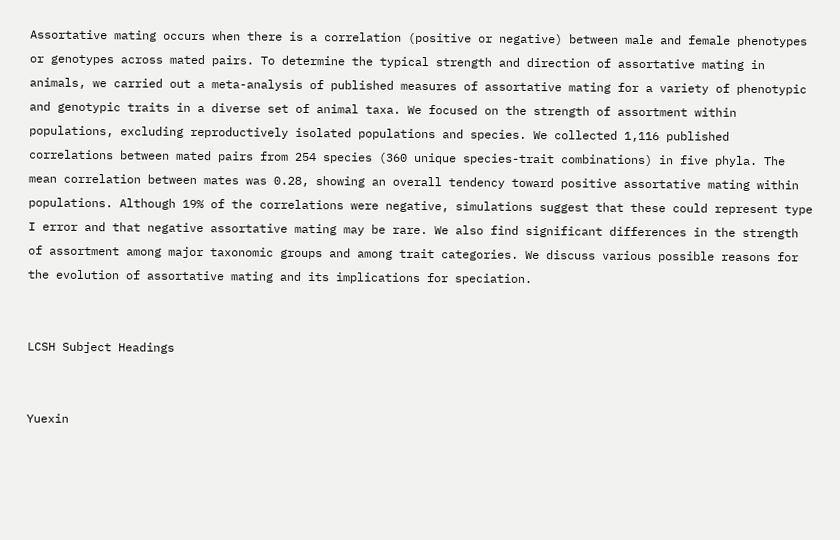Assortative mating occurs when there is a correlation (positive or negative) between male and female phenotypes or genotypes across mated pairs. To determine the typical strength and direction of assortative mating in animals, we carried out a meta-analysis of published measures of assortative mating for a variety of phenotypic and genotypic traits in a diverse set of animal taxa. We focused on the strength of assortment within populations, excluding reproductively isolated populations and species. We collected 1,116 published correlations between mated pairs from 254 species (360 unique species-trait combinations) in five phyla. The mean correlation between mates was 0.28, showing an overall tendency toward positive assortative mating within populations. Although 19% of the correlations were negative, simulations suggest that these could represent type I error and that negative assortative mating may be rare. We also find significant differences in the strength of assortment among major taxonomic groups and among trait categories. We discuss various possible reasons for the evolution of assortative mating and its implications for speciation.


LCSH Subject Headings


Yuexin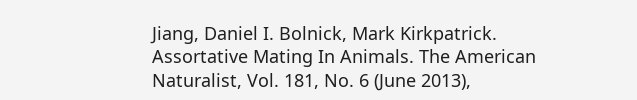Jiang, Daniel I. Bolnick, Mark Kirkpatrick. Assortative Mating In Animals. The American Naturalist, Vol. 181, No. 6 (June 2013),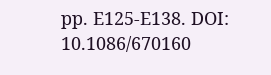pp. E125-E138. DOI: 10.1086/670160